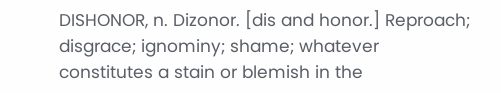DISHONOR, n. Dizonor. [dis and honor.] Reproach; disgrace; ignominy; shame; whatever constitutes a stain or blemish in the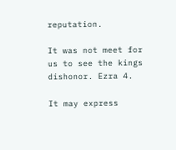reputation.

It was not meet for us to see the kings dishonor. Ezra 4.

It may express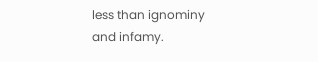less than ignominy and infamy.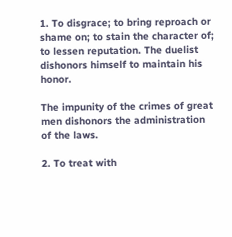1. To disgrace; to bring reproach or shame on; to stain the character of; to lessen reputation. The duelist dishonors himself to maintain his honor.

The impunity of the crimes of great men dishonors the administration of the laws.

2. To treat with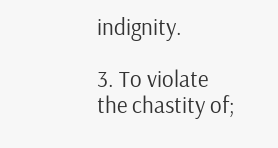indignity.

3. To violate the chastity of;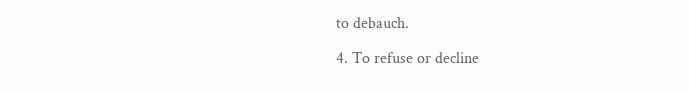to debauch.

4. To refuse or decline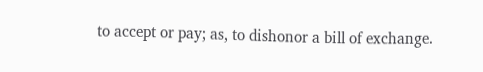to accept or pay; as, to dishonor a bill of exchange.